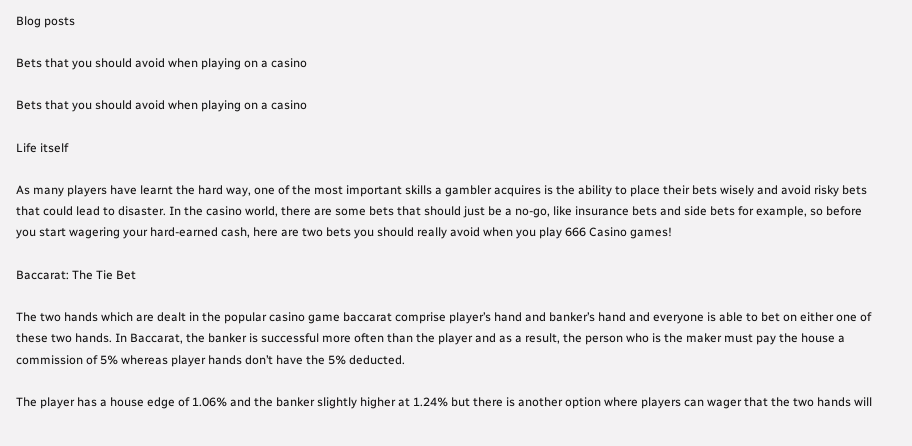Blog posts

Bets that you should avoid when playing on a casino

Bets that you should avoid when playing on a casino

Life itself

As many players have learnt the hard way, one of the most important skills a gambler acquires is the ability to place their bets wisely and avoid risky bets that could lead to disaster. In the casino world, there are some bets that should just be a no-go, like insurance bets and side bets for example, so before you start wagering your hard-earned cash, here are two bets you should really avoid when you play 666 Casino games!

Baccarat: The Tie Bet

The two hands which are dealt in the popular casino game baccarat comprise player’s hand and banker’s hand and everyone is able to bet on either one of these two hands. In Baccarat, the banker is successful more often than the player and as a result, the person who is the maker must pay the house a commission of 5% whereas player hands don’t have the 5% deducted.

The player has a house edge of 1.06% and the banker slightly higher at 1.24% but there is another option where players can wager that the two hands will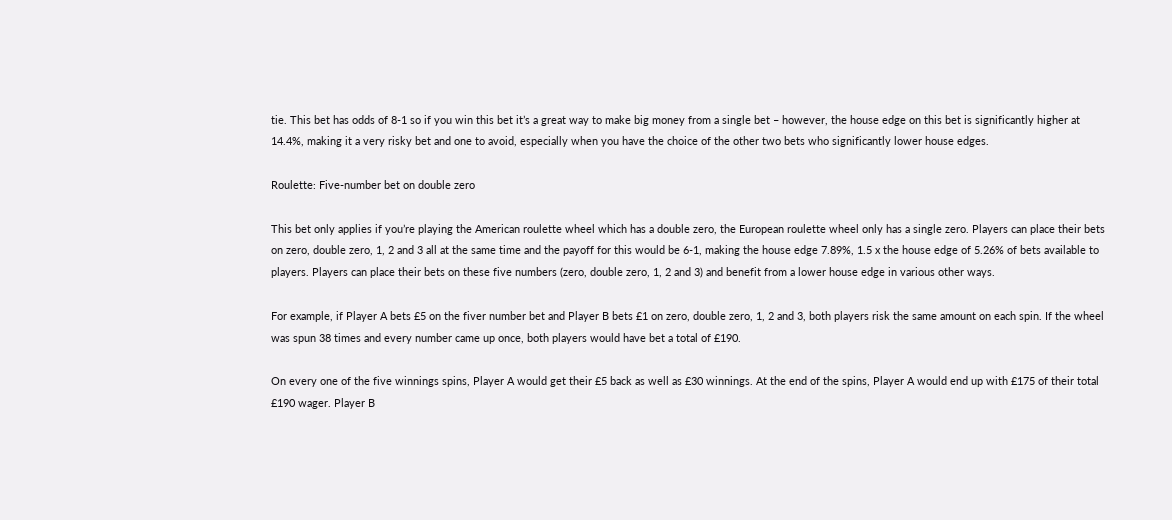tie. This bet has odds of 8-1 so if you win this bet it’s a great way to make big money from a single bet – however, the house edge on this bet is significantly higher at 14.4%, making it a very risky bet and one to avoid, especially when you have the choice of the other two bets who significantly lower house edges.

Roulette: Five-number bet on double zero

This bet only applies if you’re playing the American roulette wheel which has a double zero, the European roulette wheel only has a single zero. Players can place their bets on zero, double zero, 1, 2 and 3 all at the same time and the payoff for this would be 6-1, making the house edge 7.89%, 1.5 x the house edge of 5.26% of bets available to players. Players can place their bets on these five numbers (zero, double zero, 1, 2 and 3) and benefit from a lower house edge in various other ways.

For example, if Player A bets £5 on the fiver number bet and Player B bets £1 on zero, double zero, 1, 2 and 3, both players risk the same amount on each spin. If the wheel was spun 38 times and every number came up once, both players would have bet a total of £190.

On every one of the five winnings spins, Player A would get their £5 back as well as £30 winnings. At the end of the spins, Player A would end up with £175 of their total £190 wager. Player B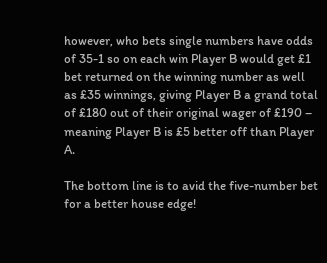however, who bets single numbers have odds of 35-1 so on each win Player B would get £1 bet returned on the winning number as well as £35 winnings, giving Player B a grand total of £180 out of their original wager of £190 – meaning Player B is £5 better off than Player A.

The bottom line is to avid the five-number bet for a better house edge!